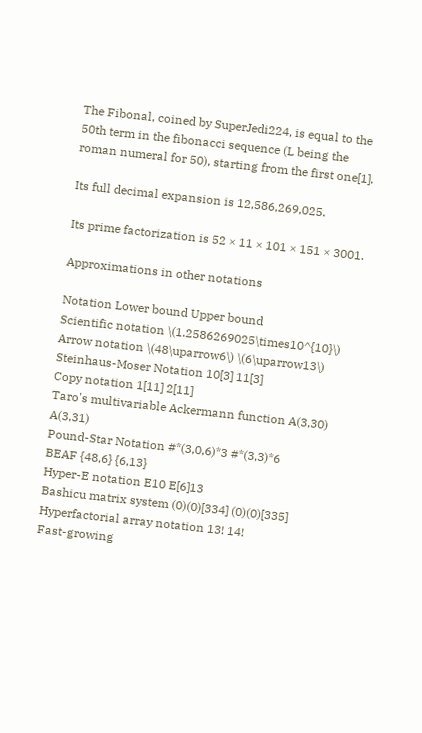The Fibonal, coined by SuperJedi224, is equal to the 50th term in the fibonacci sequence (L being the roman numeral for 50), starting from the first one[1].

Its full decimal expansion is 12,586,269,025.

Its prime factorization is 52 × 11 × 101 × 151 × 3001.

Approximations in other notations

Notation Lower bound Upper bound
Scientific notation \(1.2586269025\times10^{10}\)
Arrow notation \(48\uparrow6\) \(6\uparrow13\)
Steinhaus-Moser Notation 10[3] 11[3]
Copy notation 1[11] 2[11]
Taro's multivariable Ackermann function A(3,30) A(3,31)
Pound-Star Notation #*(3,0,6)*3 #*(3,3)*6
BEAF {48,6} {6,13}
Hyper-E notation E10 E[6]13
Bashicu matrix system (0)(0)[334] (0)(0)[335]
Hyperfactorial array notation 13! 14!
Fast-growing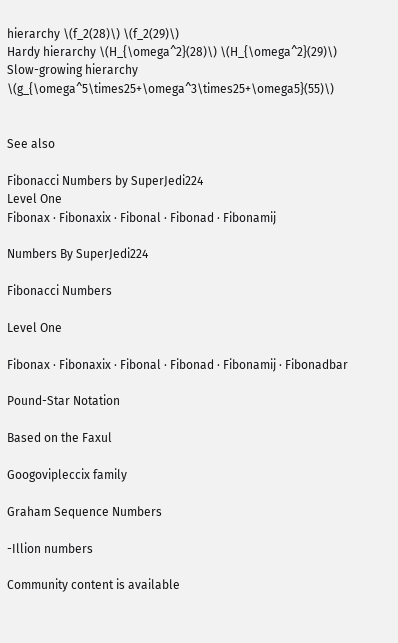hierarchy \(f_2(28)\) \(f_2(29)\)
Hardy hierarchy \(H_{\omega^2}(28)\) \(H_{\omega^2}(29)\)
Slow-growing hierarchy \(g_{\omega^5\times25+\omega^3\times25+\omega5}(55)\)


See also

Fibonacci Numbers by SuperJedi224
Level One
Fibonax · Fibonaxix · Fibonal · Fibonad · Fibonamij

Numbers By SuperJedi224

Fibonacci Numbers

Level One

Fibonax · Fibonaxix · Fibonal · Fibonad · Fibonamij · Fibonadbar

Pound-Star Notation

Based on the Faxul

Googovipleccix family

Graham Sequence Numbers

-Illion numbers

Community content is available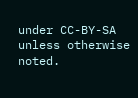under CC-BY-SA unless otherwise noted.